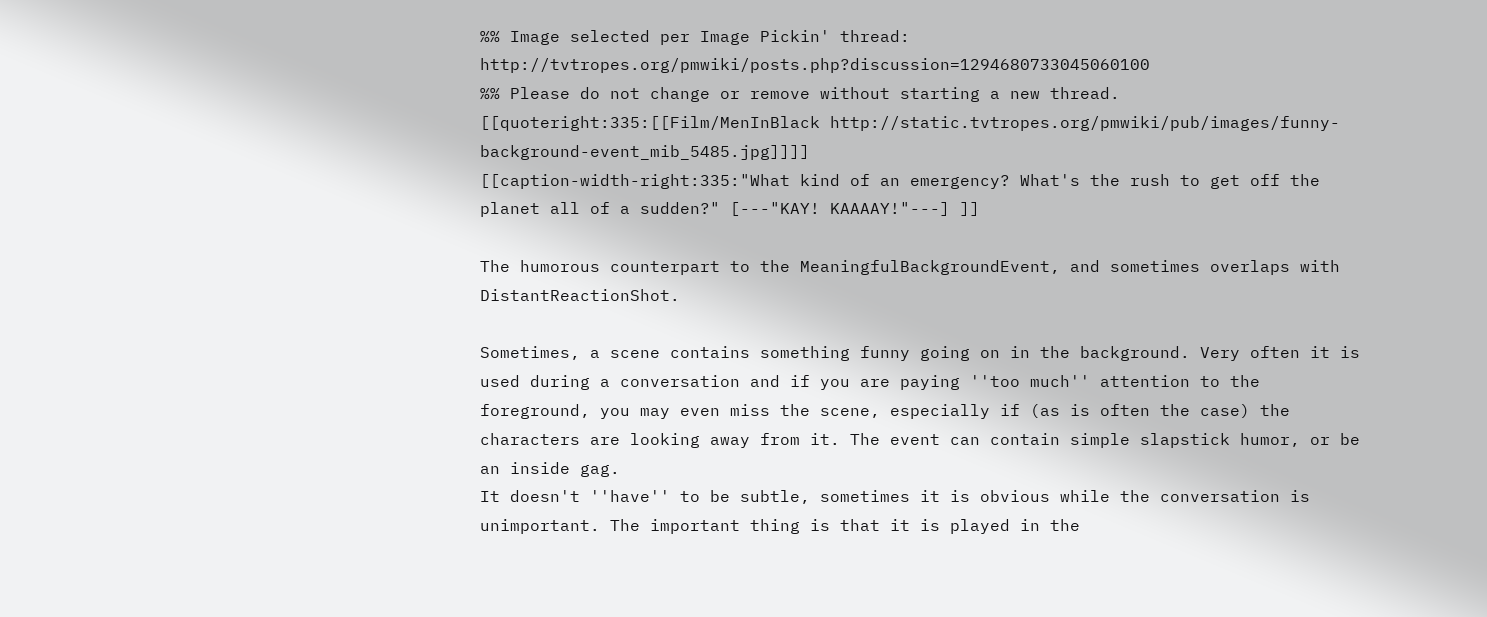%% Image selected per Image Pickin' thread: http://tvtropes.org/pmwiki/posts.php?discussion=1294680733045060100
%% Please do not change or remove without starting a new thread.
[[quoteright:335:[[Film/MenInBlack http://static.tvtropes.org/pmwiki/pub/images/funny-background-event_mib_5485.jpg]]]]
[[caption-width-right:335:"What kind of an emergency? What's the rush to get off the planet all of a sudden?" [---"KAY! KAAAAY!"---] ]]

The humorous counterpart to the MeaningfulBackgroundEvent, and sometimes overlaps with DistantReactionShot.

Sometimes, a scene contains something funny going on in the background. Very often it is used during a conversation and if you are paying ''too much'' attention to the foreground, you may even miss the scene, especially if (as is often the case) the characters are looking away from it. The event can contain simple slapstick humor, or be an inside gag.
It doesn't ''have'' to be subtle, sometimes it is obvious while the conversation is unimportant. The important thing is that it is played in the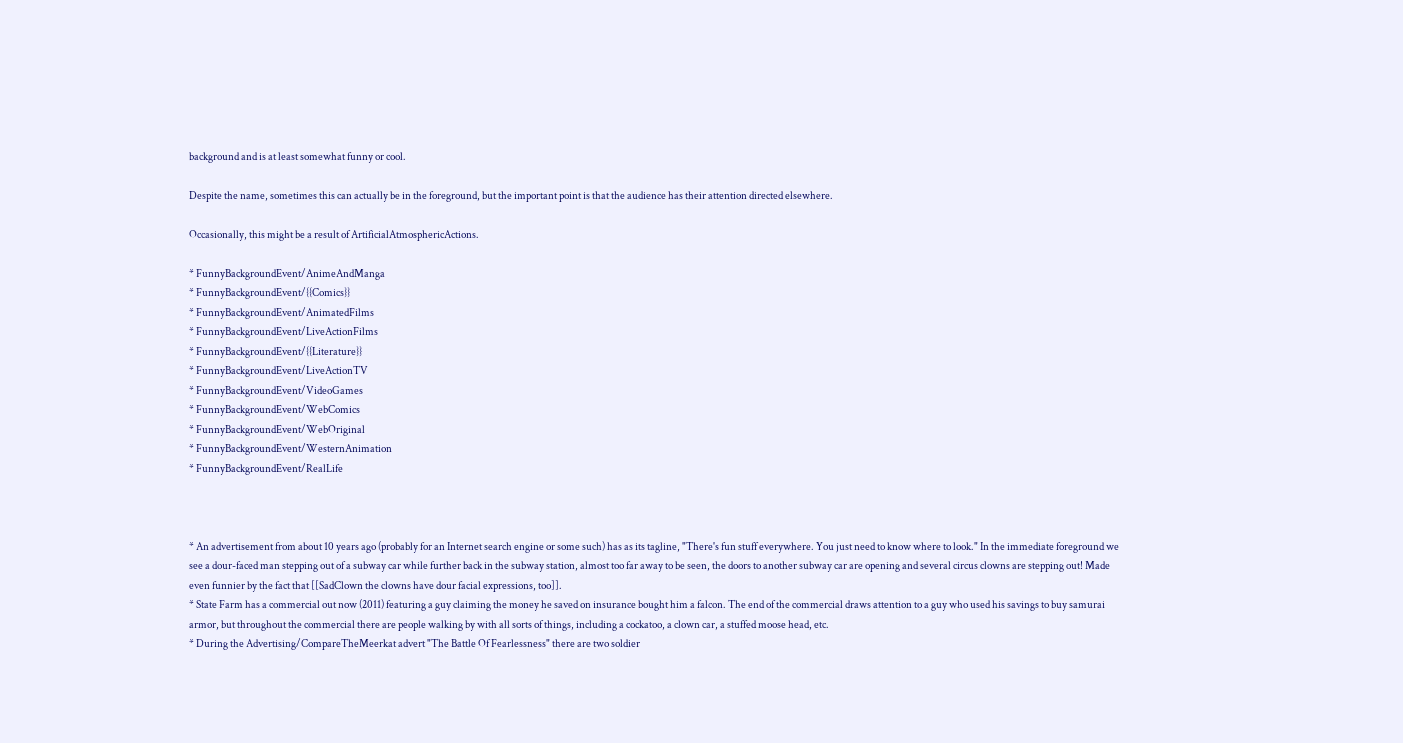background and is at least somewhat funny or cool.

Despite the name, sometimes this can actually be in the foreground, but the important point is that the audience has their attention directed elsewhere.

Occasionally, this might be a result of ArtificialAtmosphericActions.

* FunnyBackgroundEvent/AnimeAndManga
* FunnyBackgroundEvent/{{Comics}}
* FunnyBackgroundEvent/AnimatedFilms
* FunnyBackgroundEvent/LiveActionFilms
* FunnyBackgroundEvent/{{Literature}}
* FunnyBackgroundEvent/LiveActionTV
* FunnyBackgroundEvent/VideoGames
* FunnyBackgroundEvent/WebComics
* FunnyBackgroundEvent/WebOriginal
* FunnyBackgroundEvent/WesternAnimation
* FunnyBackgroundEvent/RealLife



* An advertisement from about 10 years ago (probably for an Internet search engine or some such) has as its tagline, "There's fun stuff everywhere. You just need to know where to look." In the immediate foreground we see a dour-faced man stepping out of a subway car while further back in the subway station, almost too far away to be seen, the doors to another subway car are opening and several circus clowns are stepping out! Made even funnier by the fact that [[SadClown the clowns have dour facial expressions, too]].
* State Farm has a commercial out now (2011) featuring a guy claiming the money he saved on insurance bought him a falcon. The end of the commercial draws attention to a guy who used his savings to buy samurai armor, but throughout the commercial there are people walking by with all sorts of things, including a cockatoo, a clown car, a stuffed moose head, etc.
* During the Advertising/CompareTheMeerkat advert "The Battle Of Fearlessness" there are two soldier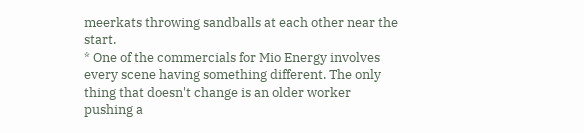meerkats throwing sandballs at each other near the start.
* One of the commercials for Mio Energy involves every scene having something different. The only thing that doesn't change is an older worker pushing a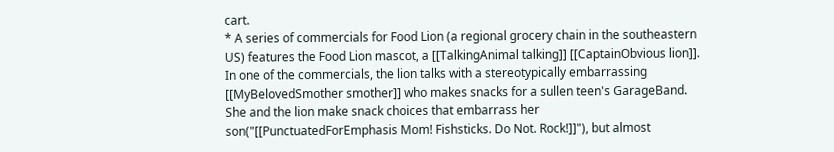cart.
* A series of commercials for Food Lion (a regional grocery chain in the southeastern US) features the Food Lion mascot, a [[TalkingAnimal talking]] [[CaptainObvious lion]]. In one of the commercials, the lion talks with a stereotypically embarrassing [[MyBelovedSmother smother]] who makes snacks for a sullen teen's GarageBand. She and the lion make snack choices that embarrass her son("[[PunctuatedForEmphasis Mom! Fishsticks. Do Not. Rock!]]"), but almost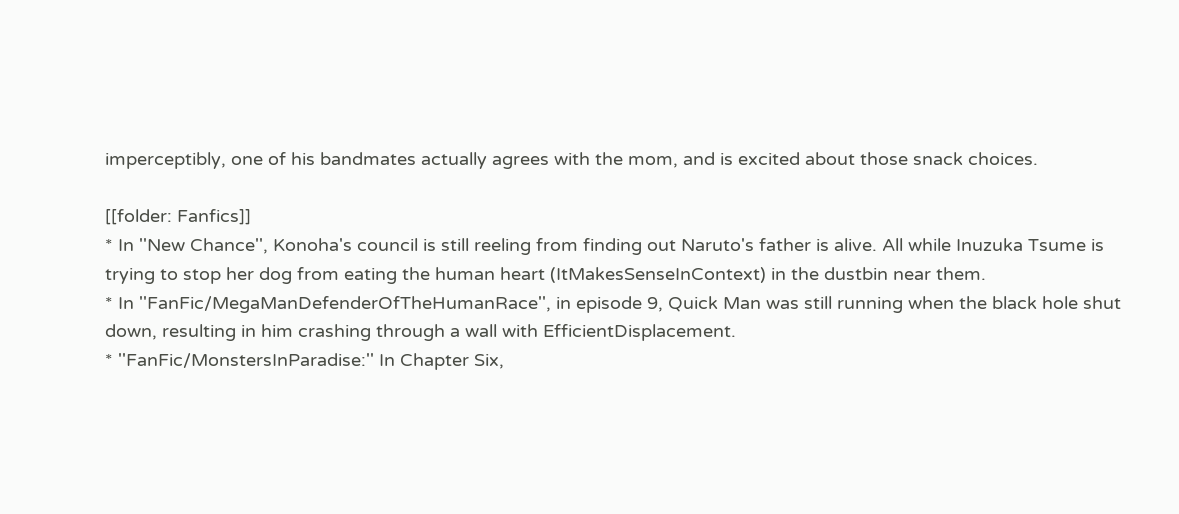imperceptibly, one of his bandmates actually agrees with the mom, and is excited about those snack choices.

[[folder: Fanfics]]
* In ''New Chance'', Konoha's council is still reeling from finding out Naruto's father is alive. All while Inuzuka Tsume is trying to stop her dog from eating the human heart (ItMakesSenseInContext) in the dustbin near them.
* In ''FanFic/MegaManDefenderOfTheHumanRace'', in episode 9, Quick Man was still running when the black hole shut down, resulting in him crashing through a wall with EfficientDisplacement.
* ''FanFic/MonstersInParadise:'' In Chapter Six,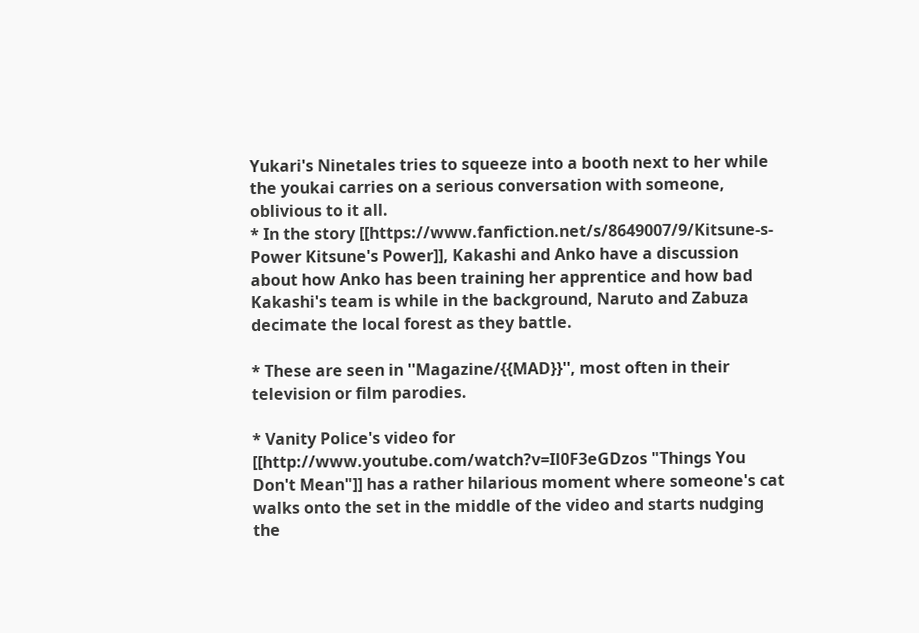Yukari's Ninetales tries to squeeze into a booth next to her while the youkai carries on a serious conversation with someone, oblivious to it all.
* In the story [[https://www.fanfiction.net/s/8649007/9/Kitsune-s-Power Kitsune's Power]], Kakashi and Anko have a discussion about how Anko has been training her apprentice and how bad Kakashi's team is while in the background, Naruto and Zabuza decimate the local forest as they battle.

* These are seen in ''Magazine/{{MAD}}'', most often in their television or film parodies.

* Vanity Police's video for [[http://www.youtube.com/watch?v=Il0F3eGDzos "Things You Don't Mean"]] has a rather hilarious moment where someone's cat walks onto the set in the middle of the video and starts nudging the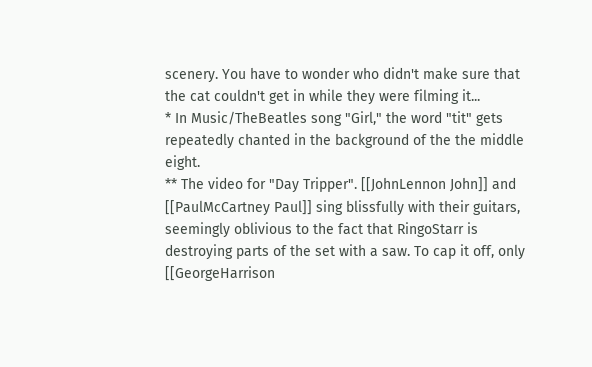scenery. You have to wonder who didn't make sure that the cat couldn't get in while they were filming it...
* In Music/TheBeatles song "Girl," the word "tit" gets repeatedly chanted in the background of the the middle eight.
** The video for "Day Tripper". [[JohnLennon John]] and [[PaulMcCartney Paul]] sing blissfully with their guitars, seemingly oblivious to the fact that RingoStarr is destroying parts of the set with a saw. To cap it off, only [[GeorgeHarrison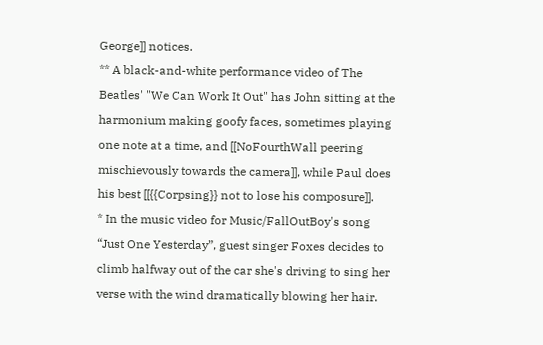George]] notices.
** A black-and-white performance video of The Beatles' "We Can Work It Out" has John sitting at the harmonium making goofy faces, sometimes playing one note at a time, and [[NoFourthWall peering mischievously towards the camera]], while Paul does his best [[{{Corpsing}} not to lose his composure]].
* In the music video for Music/FallOutBoy's song “Just One Yesterday”, guest singer Foxes decides to climb halfway out of the car she's driving to sing her verse with the wind dramatically blowing her hair.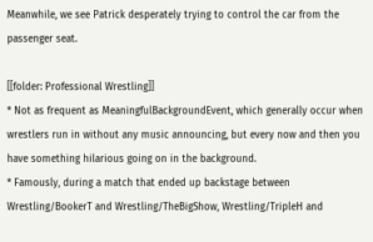Meanwhile, we see Patrick desperately trying to control the car from the passenger seat.

[[folder: Professional Wrestling]]
* Not as frequent as MeaningfulBackgroundEvent, which generally occur when wrestlers run in without any music announcing, but every now and then you have something hilarious going on in the background.
* Famously, during a match that ended up backstage between Wrestling/BookerT and Wrestling/TheBigShow, Wrestling/TripleH and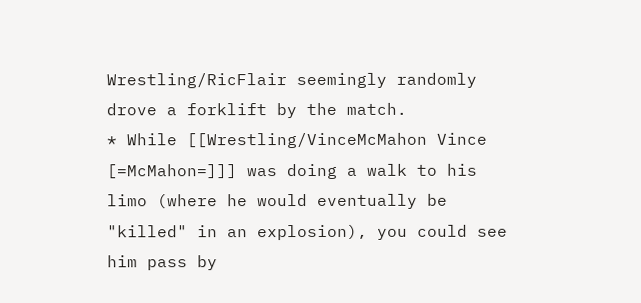Wrestling/RicFlair seemingly randomly drove a forklift by the match.
* While [[Wrestling/VinceMcMahon Vince [=McMahon=]]] was doing a walk to his limo (where he would eventually be "killed" in an explosion), you could see him pass by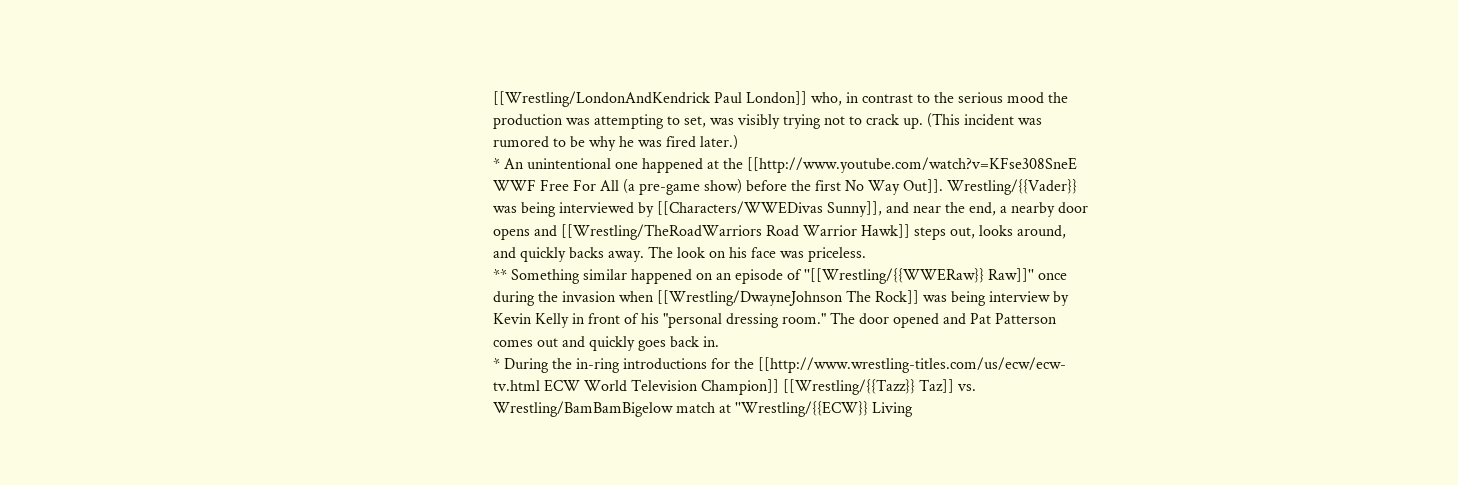[[Wrestling/LondonAndKendrick Paul London]] who, in contrast to the serious mood the production was attempting to set, was visibly trying not to crack up. (This incident was rumored to be why he was fired later.)
* An unintentional one happened at the [[http://www.youtube.com/watch?v=KFse308SneE WWF Free For All (a pre-game show) before the first No Way Out]]. Wrestling/{{Vader}} was being interviewed by [[Characters/WWEDivas Sunny]], and near the end, a nearby door opens and [[Wrestling/TheRoadWarriors Road Warrior Hawk]] steps out, looks around, and quickly backs away. The look on his face was priceless.
** Something similar happened on an episode of ''[[Wrestling/{{WWERaw}} Raw]]'' once during the invasion when [[Wrestling/DwayneJohnson The Rock]] was being interview by Kevin Kelly in front of his "personal dressing room." The door opened and Pat Patterson comes out and quickly goes back in.
* During the in-ring introductions for the [[http://www.wrestling-titles.com/us/ecw/ecw-tv.html ECW World Television Champion]] [[Wrestling/{{Tazz}} Taz]] vs. Wrestling/BamBamBigelow match at ''Wrestling/{{ECW}} Living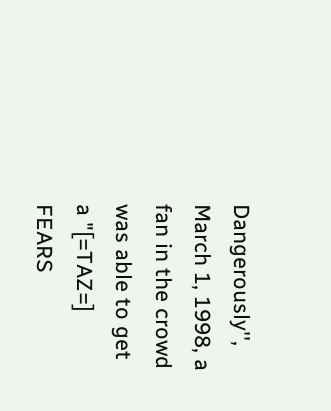Dangerously'', March 1, 1998, a fan in the crowd was able to get a "[=TAZ=] FEARS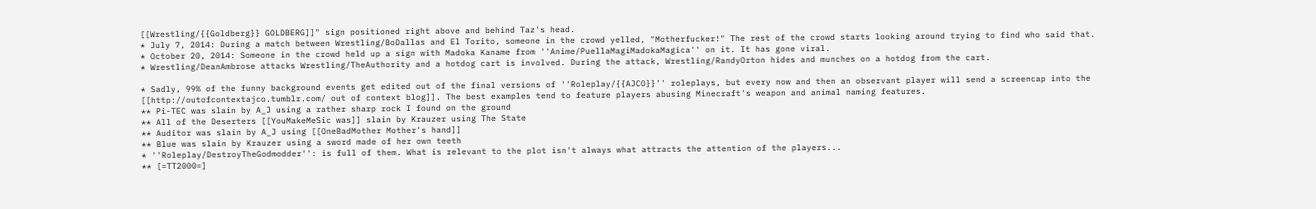[[Wrestling/{{Goldberg}} GOLDBERG]]" sign positioned right above and behind Taz's head.
* July 7, 2014: During a match between Wrestling/BoDallas and El Torito, someone in the crowd yelled, "Motherfucker!" The rest of the crowd starts looking around trying to find who said that.
* October 20, 2014: Someone in the crowd held up a sign with Madoka Kaname from ''Anime/PuellaMagiMadokaMagica'' on it. It has gone viral.
* Wrestling/DeanAmbrose attacks Wrestling/TheAuthority and a hotdog cart is involved. During the attack, Wrestling/RandyOrton hides and munches on a hotdog from the cart.

* Sadly, 99% of the funny background events get edited out of the final versions of ''Roleplay/{{AJCO}}'' roleplays, but every now and then an observant player will send a screencap into the [[http://outofcontextajco.tumblr.com/ out of context blog]]. The best examples tend to feature players abusing Minecraft's weapon and animal naming features.
** Pi-TEC was slain by A_J using a rather sharp rock I found on the ground
** All of the Deserters [[YouMakeMeSic was]] slain by Krauzer using The State
** Auditor was slain by A_J using [[OneBadMother Mother's hand]]
** Blue was slain by Krauzer using a sword made of her own teeth
* ''Roleplay/DestroyTheGodmodder'': is full of them. What is relevant to the plot isn't always what attracts the attention of the players...
** [=TT2000=]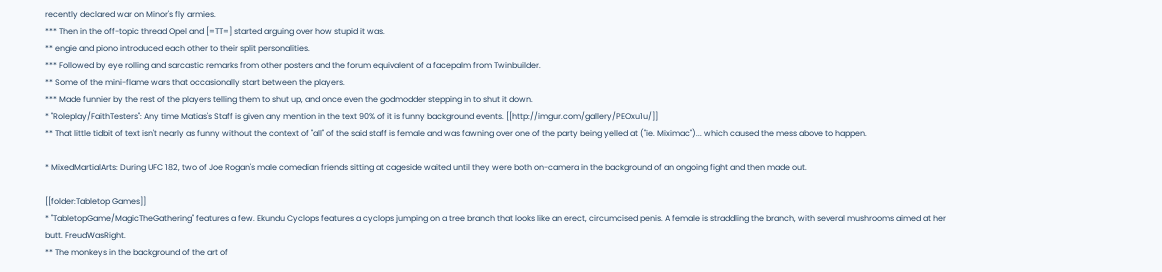recently declared war on Minor's fly armies.
*** Then in the off-topic thread Opel and [=TT=] started arguing over how stupid it was.
** engie and piono introduced each other to their split personalities.
*** Followed by eye rolling and sarcastic remarks from other posters and the forum equivalent of a facepalm from Twinbuilder.
** Some of the mini-flame wars that occasionally start between the players.
*** Made funnier by the rest of the players telling them to shut up, and once even the godmodder stepping in to shut it down.
* ''Roleplay/FaithTesters'': Any time Matias's Staff is given any mention in the text 90% of it is funny background events. [[http://imgur.com/gallery/PEOxu1u/]]
** That little tidbit of text isn't nearly as funny without the context of ''all'' of the said staff is female and was fawning over one of the party being yelled at (''ie. Miximac'')... which caused the mess above to happen.

* MixedMartialArts: During UFC 182, two of Joe Rogan's male comedian friends sitting at cageside waited until they were both on-camera in the background of an ongoing fight and then made out.

[[folder:Tabletop Games]]
* ''TabletopGame/MagicTheGathering'' features a few. Ekundu Cyclops features a cyclops jumping on a tree branch that looks like an erect, circumcised penis. A female is straddling the branch, with several mushrooms aimed at her butt. FreudWasRight.
** The monkeys in the background of the art of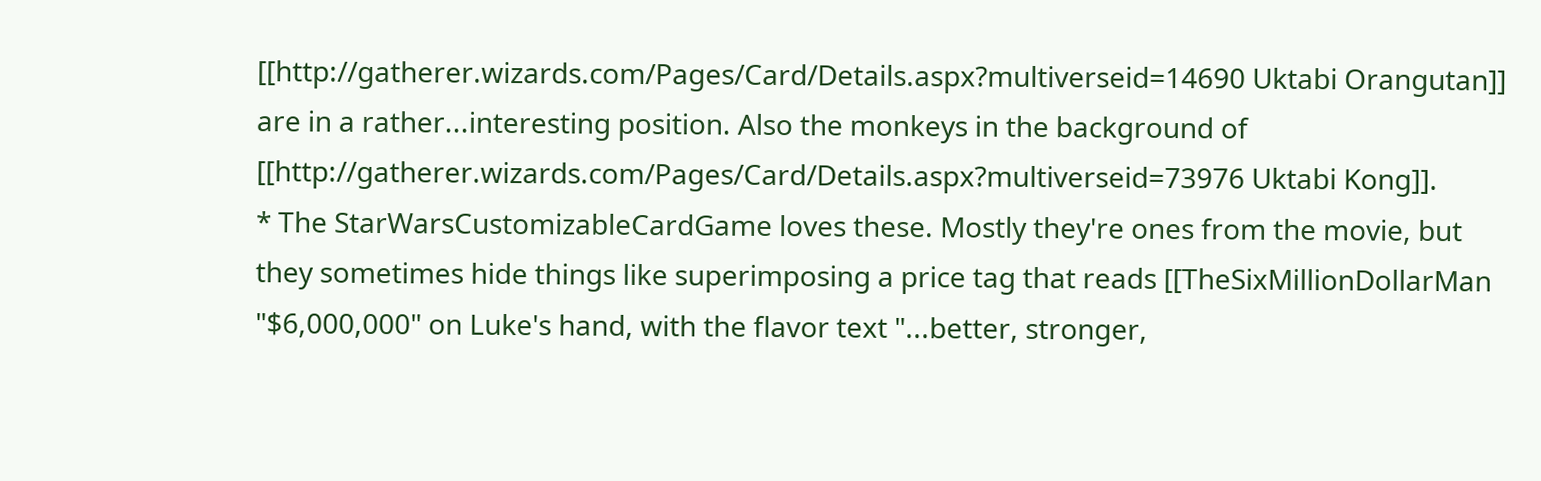[[http://gatherer.wizards.com/Pages/Card/Details.aspx?multiverseid=14690 Uktabi Orangutan]] are in a rather...interesting position. Also the monkeys in the background of [[http://gatherer.wizards.com/Pages/Card/Details.aspx?multiverseid=73976 Uktabi Kong]].
* The StarWarsCustomizableCardGame loves these. Mostly they're ones from the movie, but they sometimes hide things like superimposing a price tag that reads [[TheSixMillionDollarMan "$6,000,000" on Luke's hand, with the flavor text "...better, stronger,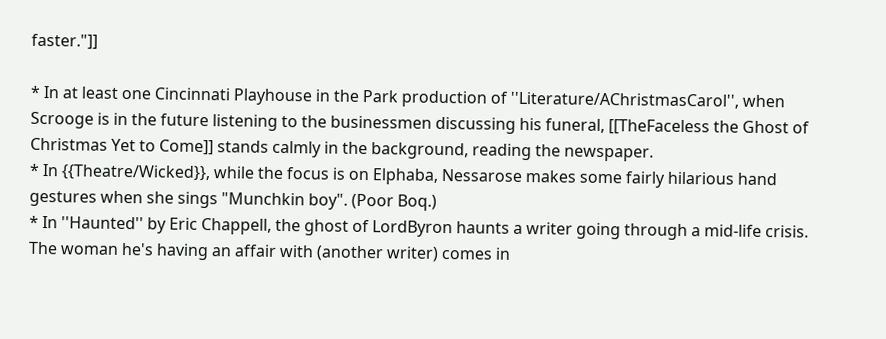faster."]]

* In at least one Cincinnati Playhouse in the Park production of ''Literature/AChristmasCarol'', when Scrooge is in the future listening to the businessmen discussing his funeral, [[TheFaceless the Ghost of Christmas Yet to Come]] stands calmly in the background, reading the newspaper.
* In {{Theatre/Wicked}}, while the focus is on Elphaba, Nessarose makes some fairly hilarious hand gestures when she sings "Munchkin boy". (Poor Boq.)
* In ''Haunted'' by Eric Chappell, the ghost of LordByron haunts a writer going through a mid-life crisis. The woman he's having an affair with (another writer) comes in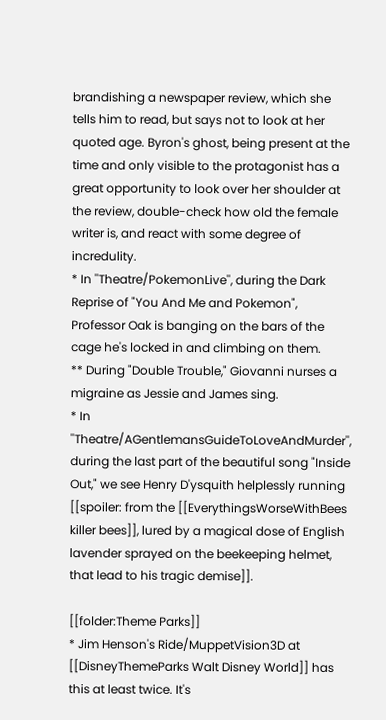brandishing a newspaper review, which she tells him to read, but says not to look at her quoted age. Byron's ghost, being present at the time and only visible to the protagonist has a great opportunity to look over her shoulder at the review, double-check how old the female writer is, and react with some degree of incredulity.
* In ''Theatre/PokemonLive'', during the Dark Reprise of "You And Me and Pokemon", Professor Oak is banging on the bars of the cage he's locked in and climbing on them.
** During "Double Trouble," Giovanni nurses a migraine as Jessie and James sing.
* In ''Theatre/AGentlemansGuideToLoveAndMurder'', during the last part of the beautiful song "Inside Out," we see Henry D'ysquith helplessly running [[spoiler: from the [[EverythingsWorseWithBees killer bees]], lured by a magical dose of English lavender sprayed on the beekeeping helmet, that lead to his tragic demise]].

[[folder:Theme Parks]]
* Jim Henson's Ride/MuppetVision3D at [[DisneyThemeParks Walt Disney World]] has this at least twice. It's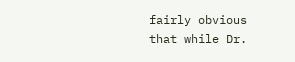fairly obvious that while Dr.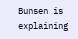Bunsen is explaining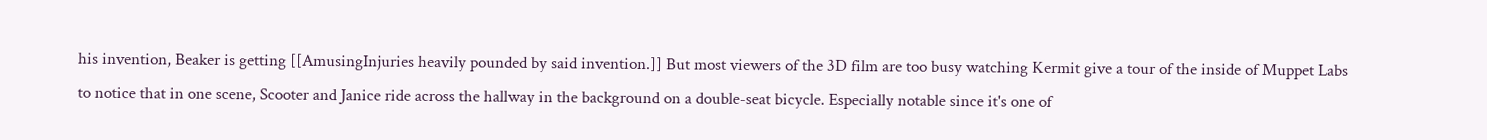his invention, Beaker is getting [[AmusingInjuries heavily pounded by said invention.]] But most viewers of the 3D film are too busy watching Kermit give a tour of the inside of Muppet Labs to notice that in one scene, Scooter and Janice ride across the hallway in the background on a double-seat bicycle. Especially notable since it's one of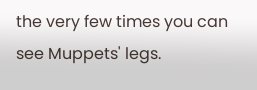the very few times you can see Muppets' legs.